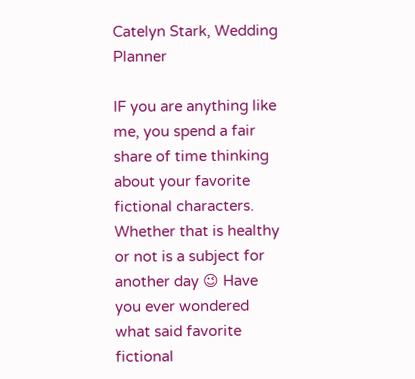Catelyn Stark, Wedding Planner

IF you are anything like me, you spend a fair share of time thinking about your favorite fictional characters. Whether that is healthy or not is a subject for another day 😉 Have you ever wondered what said favorite fictional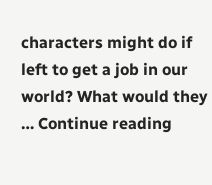characters might do if left to get a job in our world? What would they … Continue reading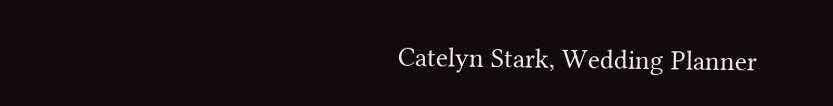Catelyn Stark, Wedding Planner